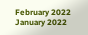February 2022
January 2022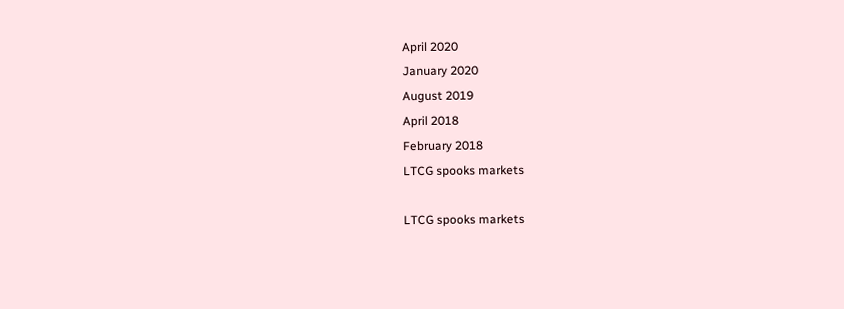April 2020
January 2020
August 2019
April 2018
February 2018
LTCG spooks markets

LTCG spooks markets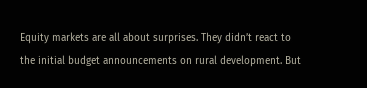Equity markets are all about surprises. They didn’t react to the initial budget announcements on rural development. But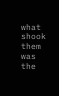what shook them was the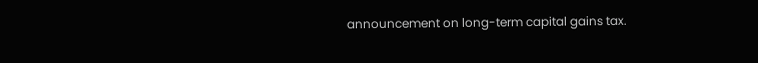announcement on long-term capital gains tax.